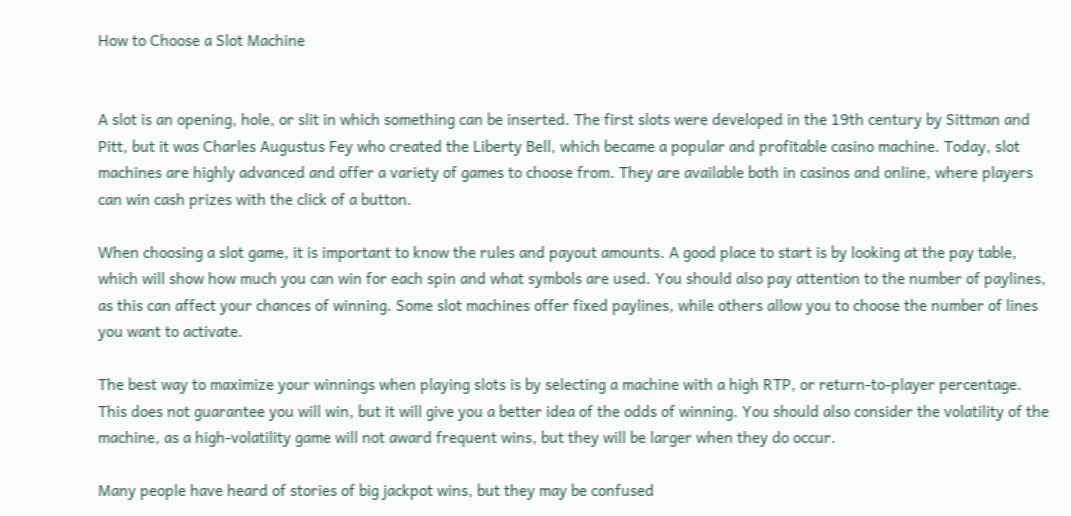How to Choose a Slot Machine


A slot is an opening, hole, or slit in which something can be inserted. The first slots were developed in the 19th century by Sittman and Pitt, but it was Charles Augustus Fey who created the Liberty Bell, which became a popular and profitable casino machine. Today, slot machines are highly advanced and offer a variety of games to choose from. They are available both in casinos and online, where players can win cash prizes with the click of a button.

When choosing a slot game, it is important to know the rules and payout amounts. A good place to start is by looking at the pay table, which will show how much you can win for each spin and what symbols are used. You should also pay attention to the number of paylines, as this can affect your chances of winning. Some slot machines offer fixed paylines, while others allow you to choose the number of lines you want to activate.

The best way to maximize your winnings when playing slots is by selecting a machine with a high RTP, or return-to-player percentage. This does not guarantee you will win, but it will give you a better idea of the odds of winning. You should also consider the volatility of the machine, as a high-volatility game will not award frequent wins, but they will be larger when they do occur.

Many people have heard of stories of big jackpot wins, but they may be confused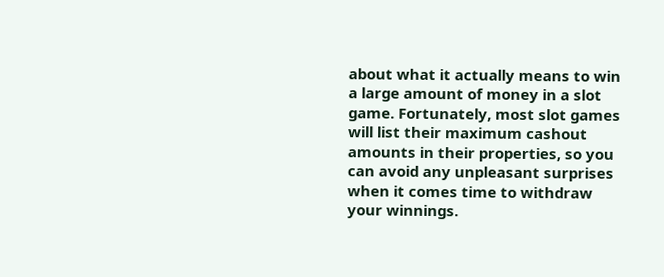about what it actually means to win a large amount of money in a slot game. Fortunately, most slot games will list their maximum cashout amounts in their properties, so you can avoid any unpleasant surprises when it comes time to withdraw your winnings.